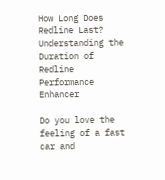How Long Does Redline Last? Understanding the Duration of Redline Performance Enhancer

Do you love the feeling of a fast car and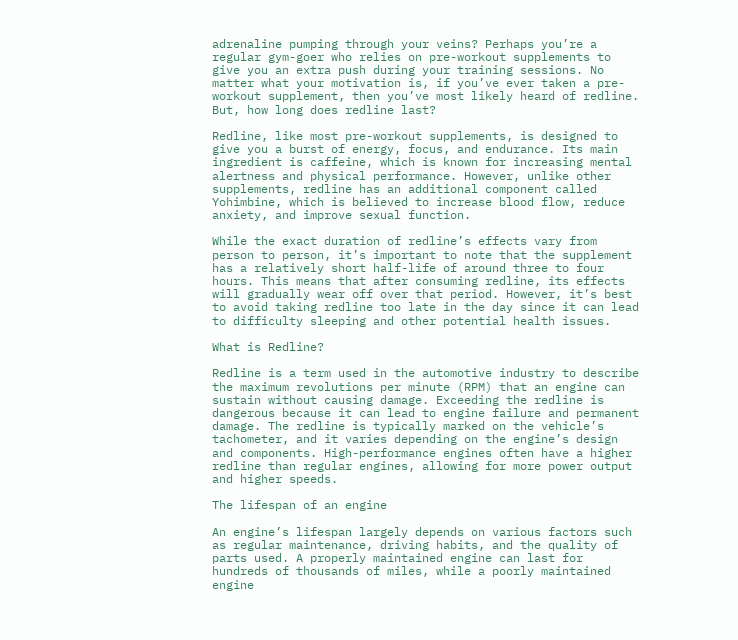adrenaline pumping through your veins? Perhaps you’re a regular gym-goer who relies on pre-workout supplements to give you an extra push during your training sessions. No matter what your motivation is, if you’ve ever taken a pre-workout supplement, then you’ve most likely heard of redline. But, how long does redline last?

Redline, like most pre-workout supplements, is designed to give you a burst of energy, focus, and endurance. Its main ingredient is caffeine, which is known for increasing mental alertness and physical performance. However, unlike other supplements, redline has an additional component called Yohimbine, which is believed to increase blood flow, reduce anxiety, and improve sexual function.

While the exact duration of redline’s effects vary from person to person, it’s important to note that the supplement has a relatively short half-life of around three to four hours. This means that after consuming redline, its effects will gradually wear off over that period. However, it’s best to avoid taking redline too late in the day since it can lead to difficulty sleeping and other potential health issues.

What is Redline?

Redline is a term used in the automotive industry to describe the maximum revolutions per minute (RPM) that an engine can sustain without causing damage. Exceeding the redline is dangerous because it can lead to engine failure and permanent damage. The redline is typically marked on the vehicle’s tachometer, and it varies depending on the engine’s design and components. High-performance engines often have a higher redline than regular engines, allowing for more power output and higher speeds.

The lifespan of an engine

An engine’s lifespan largely depends on various factors such as regular maintenance, driving habits, and the quality of parts used. A properly maintained engine can last for hundreds of thousands of miles, while a poorly maintained engine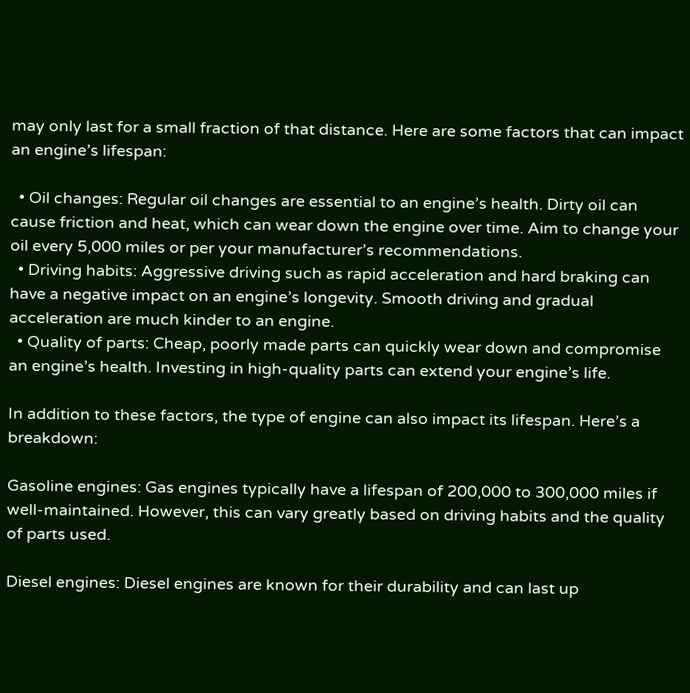may only last for a small fraction of that distance. Here are some factors that can impact an engine’s lifespan:

  • Oil changes: Regular oil changes are essential to an engine’s health. Dirty oil can cause friction and heat, which can wear down the engine over time. Aim to change your oil every 5,000 miles or per your manufacturer’s recommendations.
  • Driving habits: Aggressive driving such as rapid acceleration and hard braking can have a negative impact on an engine’s longevity. Smooth driving and gradual acceleration are much kinder to an engine.
  • Quality of parts: Cheap, poorly made parts can quickly wear down and compromise an engine’s health. Investing in high-quality parts can extend your engine’s life.

In addition to these factors, the type of engine can also impact its lifespan. Here’s a breakdown:

Gasoline engines: Gas engines typically have a lifespan of 200,000 to 300,000 miles if well-maintained. However, this can vary greatly based on driving habits and the quality of parts used.

Diesel engines: Diesel engines are known for their durability and can last up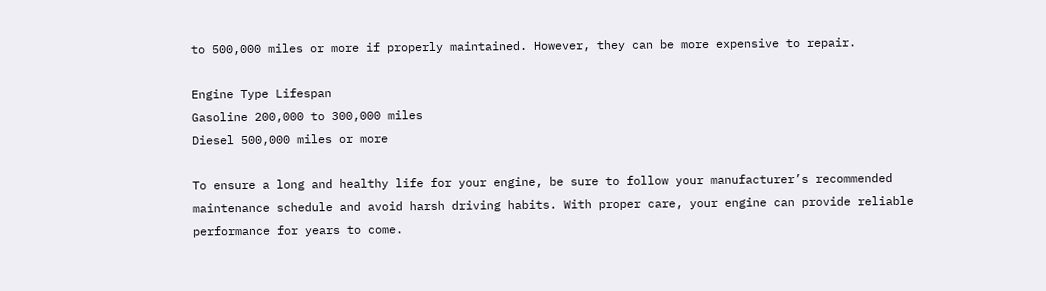to 500,000 miles or more if properly maintained. However, they can be more expensive to repair.

Engine Type Lifespan
Gasoline 200,000 to 300,000 miles
Diesel 500,000 miles or more

To ensure a long and healthy life for your engine, be sure to follow your manufacturer’s recommended maintenance schedule and avoid harsh driving habits. With proper care, your engine can provide reliable performance for years to come.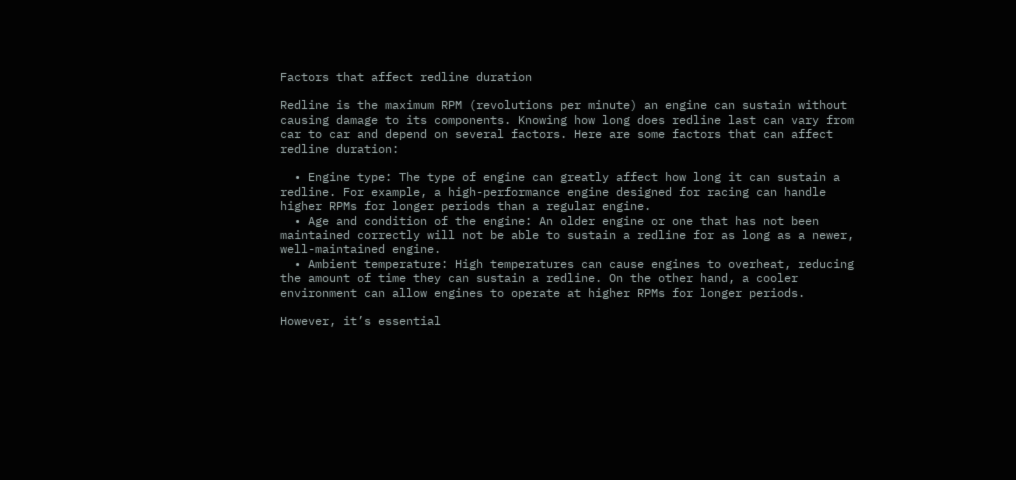Factors that affect redline duration

Redline is the maximum RPM (revolutions per minute) an engine can sustain without causing damage to its components. Knowing how long does redline last can vary from car to car and depend on several factors. Here are some factors that can affect redline duration:

  • Engine type: The type of engine can greatly affect how long it can sustain a redline. For example, a high-performance engine designed for racing can handle higher RPMs for longer periods than a regular engine.
  • Age and condition of the engine: An older engine or one that has not been maintained correctly will not be able to sustain a redline for as long as a newer, well-maintained engine.
  • Ambient temperature: High temperatures can cause engines to overheat, reducing the amount of time they can sustain a redline. On the other hand, a cooler environment can allow engines to operate at higher RPMs for longer periods.

However, it’s essential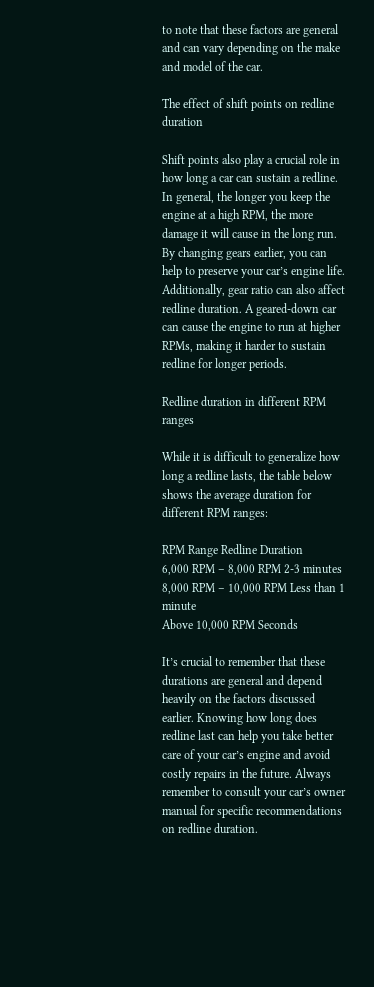to note that these factors are general and can vary depending on the make and model of the car.

The effect of shift points on redline duration

Shift points also play a crucial role in how long a car can sustain a redline. In general, the longer you keep the engine at a high RPM, the more damage it will cause in the long run. By changing gears earlier, you can help to preserve your car’s engine life. Additionally, gear ratio can also affect redline duration. A geared-down car can cause the engine to run at higher RPMs, making it harder to sustain redline for longer periods.

Redline duration in different RPM ranges

While it is difficult to generalize how long a redline lasts, the table below shows the average duration for different RPM ranges:

RPM Range Redline Duration
6,000 RPM – 8,000 RPM 2-3 minutes
8,000 RPM – 10,000 RPM Less than 1 minute
Above 10,000 RPM Seconds

It’s crucial to remember that these durations are general and depend heavily on the factors discussed earlier. Knowing how long does redline last can help you take better care of your car’s engine and avoid costly repairs in the future. Always remember to consult your car’s owner manual for specific recommendations on redline duration.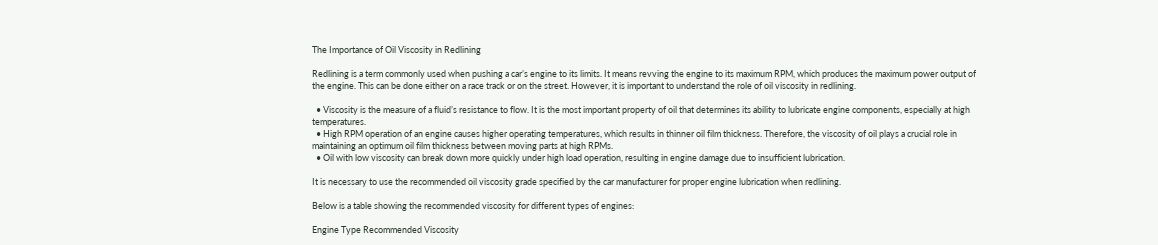The Importance of Oil Viscosity in Redlining

Redlining is a term commonly used when pushing a car’s engine to its limits. It means revving the engine to its maximum RPM, which produces the maximum power output of the engine. This can be done either on a race track or on the street. However, it is important to understand the role of oil viscosity in redlining.

  • Viscosity is the measure of a fluid’s resistance to flow. It is the most important property of oil that determines its ability to lubricate engine components, especially at high temperatures.
  • High RPM operation of an engine causes higher operating temperatures, which results in thinner oil film thickness. Therefore, the viscosity of oil plays a crucial role in maintaining an optimum oil film thickness between moving parts at high RPMs.
  • Oil with low viscosity can break down more quickly under high load operation, resulting in engine damage due to insufficient lubrication.

It is necessary to use the recommended oil viscosity grade specified by the car manufacturer for proper engine lubrication when redlining.

Below is a table showing the recommended viscosity for different types of engines:

Engine Type Recommended Viscosity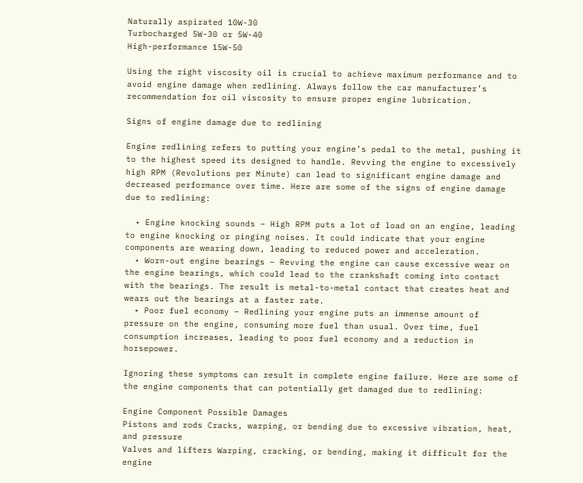Naturally aspirated 10W-30
Turbocharged 5W-30 or 5W-40
High-performance 15W-50

Using the right viscosity oil is crucial to achieve maximum performance and to avoid engine damage when redlining. Always follow the car manufacturer’s recommendation for oil viscosity to ensure proper engine lubrication.

Signs of engine damage due to redlining

Engine redlining refers to putting your engine’s pedal to the metal, pushing it to the highest speed its designed to handle. Revving the engine to excessively high RPM (Revolutions per Minute) can lead to significant engine damage and decreased performance over time. Here are some of the signs of engine damage due to redlining:

  • Engine knocking sounds – High RPM puts a lot of load on an engine, leading to engine knocking or pinging noises. It could indicate that your engine components are wearing down, leading to reduced power and acceleration.
  • Worn-out engine bearings – Revving the engine can cause excessive wear on the engine bearings, which could lead to the crankshaft coming into contact with the bearings. The result is metal-to-metal contact that creates heat and wears out the bearings at a faster rate.
  • Poor fuel economy – Redlining your engine puts an immense amount of pressure on the engine, consuming more fuel than usual. Over time, fuel consumption increases, leading to poor fuel economy and a reduction in horsepower.

Ignoring these symptoms can result in complete engine failure. Here are some of the engine components that can potentially get damaged due to redlining:

Engine Component Possible Damages
Pistons and rods Cracks, warping, or bending due to excessive vibration, heat, and pressure
Valves and lifters Warping, cracking, or bending, making it difficult for the engine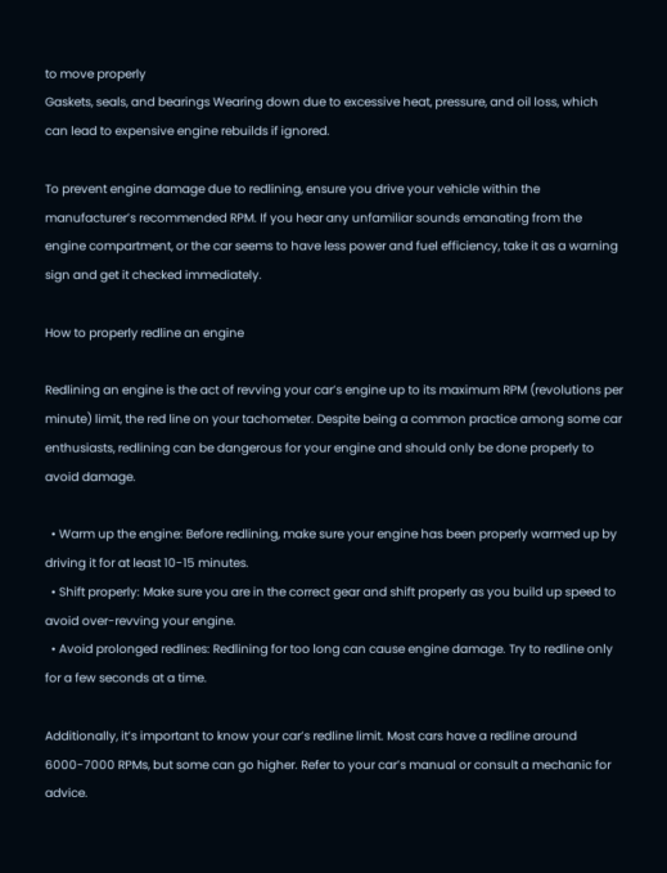to move properly
Gaskets, seals, and bearings Wearing down due to excessive heat, pressure, and oil loss, which can lead to expensive engine rebuilds if ignored.

To prevent engine damage due to redlining, ensure you drive your vehicle within the manufacturer’s recommended RPM. If you hear any unfamiliar sounds emanating from the engine compartment, or the car seems to have less power and fuel efficiency, take it as a warning sign and get it checked immediately.

How to properly redline an engine

Redlining an engine is the act of revving your car’s engine up to its maximum RPM (revolutions per minute) limit, the red line on your tachometer. Despite being a common practice among some car enthusiasts, redlining can be dangerous for your engine and should only be done properly to avoid damage.

  • Warm up the engine: Before redlining, make sure your engine has been properly warmed up by driving it for at least 10-15 minutes.
  • Shift properly: Make sure you are in the correct gear and shift properly as you build up speed to avoid over-revving your engine.
  • Avoid prolonged redlines: Redlining for too long can cause engine damage. Try to redline only for a few seconds at a time.

Additionally, it’s important to know your car’s redline limit. Most cars have a redline around 6000-7000 RPMs, but some can go higher. Refer to your car’s manual or consult a mechanic for advice.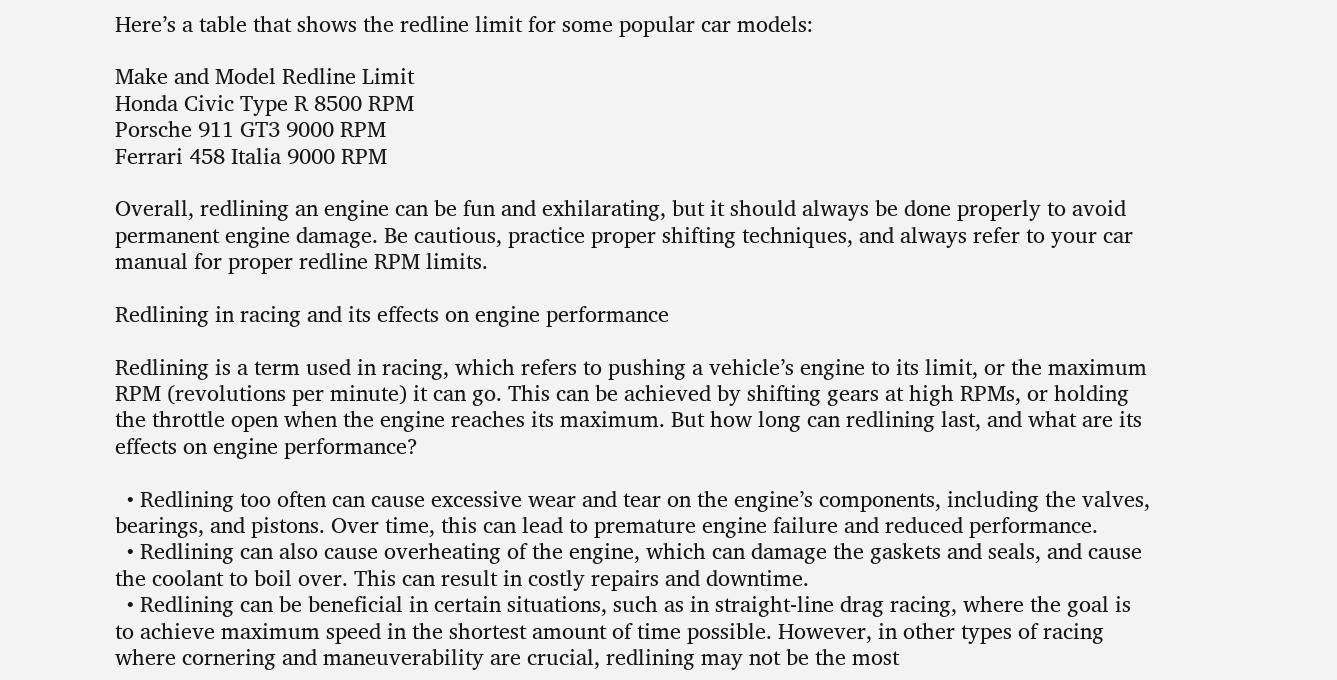Here’s a table that shows the redline limit for some popular car models:

Make and Model Redline Limit
Honda Civic Type R 8500 RPM
Porsche 911 GT3 9000 RPM
Ferrari 458 Italia 9000 RPM

Overall, redlining an engine can be fun and exhilarating, but it should always be done properly to avoid permanent engine damage. Be cautious, practice proper shifting techniques, and always refer to your car manual for proper redline RPM limits.

Redlining in racing and its effects on engine performance

Redlining is a term used in racing, which refers to pushing a vehicle’s engine to its limit, or the maximum RPM (revolutions per minute) it can go. This can be achieved by shifting gears at high RPMs, or holding the throttle open when the engine reaches its maximum. But how long can redlining last, and what are its effects on engine performance?

  • Redlining too often can cause excessive wear and tear on the engine’s components, including the valves, bearings, and pistons. Over time, this can lead to premature engine failure and reduced performance.
  • Redlining can also cause overheating of the engine, which can damage the gaskets and seals, and cause the coolant to boil over. This can result in costly repairs and downtime.
  • Redlining can be beneficial in certain situations, such as in straight-line drag racing, where the goal is to achieve maximum speed in the shortest amount of time possible. However, in other types of racing where cornering and maneuverability are crucial, redlining may not be the most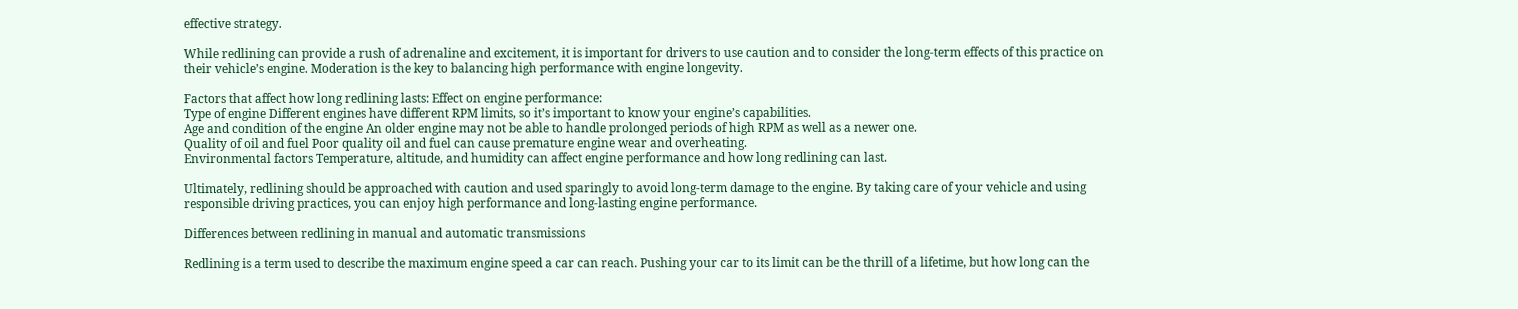effective strategy.

While redlining can provide a rush of adrenaline and excitement, it is important for drivers to use caution and to consider the long-term effects of this practice on their vehicle’s engine. Moderation is the key to balancing high performance with engine longevity.

Factors that affect how long redlining lasts: Effect on engine performance:
Type of engine Different engines have different RPM limits, so it’s important to know your engine’s capabilities.
Age and condition of the engine An older engine may not be able to handle prolonged periods of high RPM as well as a newer one.
Quality of oil and fuel Poor quality oil and fuel can cause premature engine wear and overheating.
Environmental factors Temperature, altitude, and humidity can affect engine performance and how long redlining can last.

Ultimately, redlining should be approached with caution and used sparingly to avoid long-term damage to the engine. By taking care of your vehicle and using responsible driving practices, you can enjoy high performance and long-lasting engine performance.

Differences between redlining in manual and automatic transmissions

Redlining is a term used to describe the maximum engine speed a car can reach. Pushing your car to its limit can be the thrill of a lifetime, but how long can the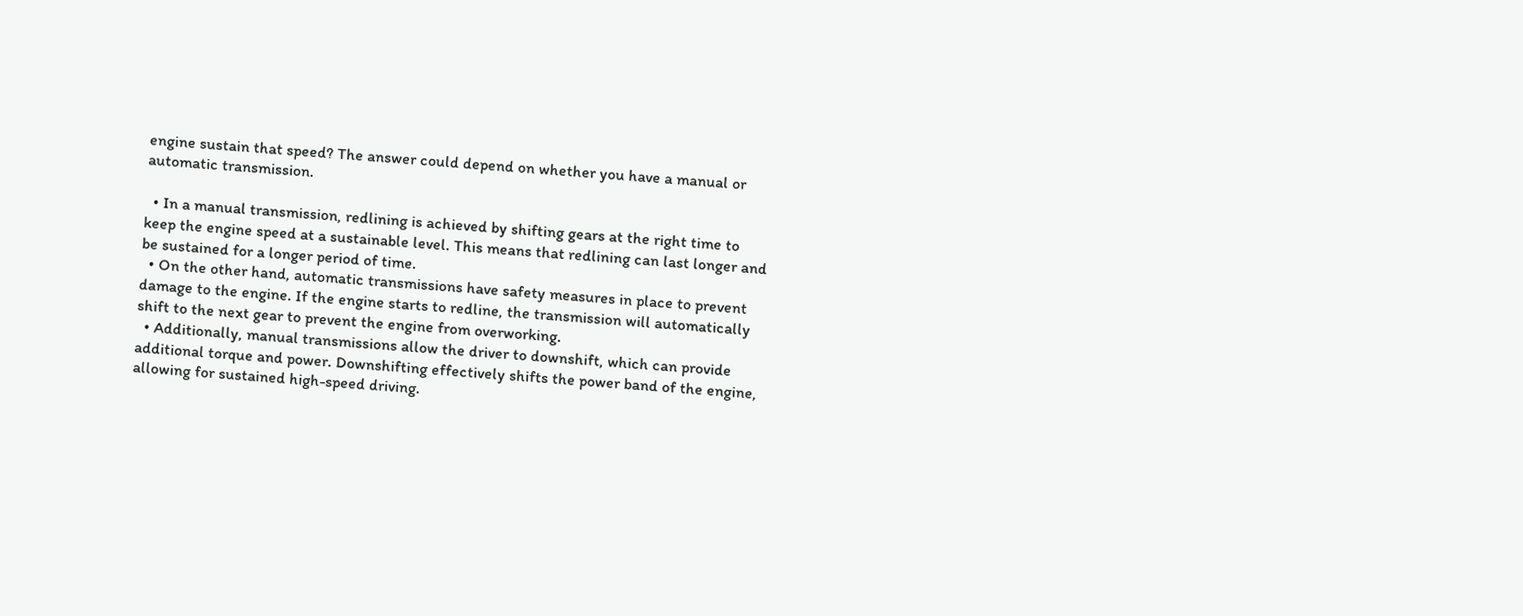engine sustain that speed? The answer could depend on whether you have a manual or automatic transmission.

  • In a manual transmission, redlining is achieved by shifting gears at the right time to keep the engine speed at a sustainable level. This means that redlining can last longer and be sustained for a longer period of time.
  • On the other hand, automatic transmissions have safety measures in place to prevent damage to the engine. If the engine starts to redline, the transmission will automatically shift to the next gear to prevent the engine from overworking.
  • Additionally, manual transmissions allow the driver to downshift, which can provide additional torque and power. Downshifting effectively shifts the power band of the engine, allowing for sustained high-speed driving.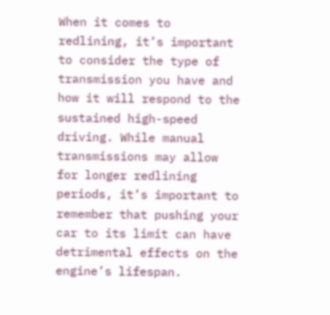When it comes to redlining, it’s important to consider the type of transmission you have and how it will respond to the sustained high-speed driving. While manual transmissions may allow for longer redlining periods, it’s important to remember that pushing your car to its limit can have detrimental effects on the engine’s lifespan.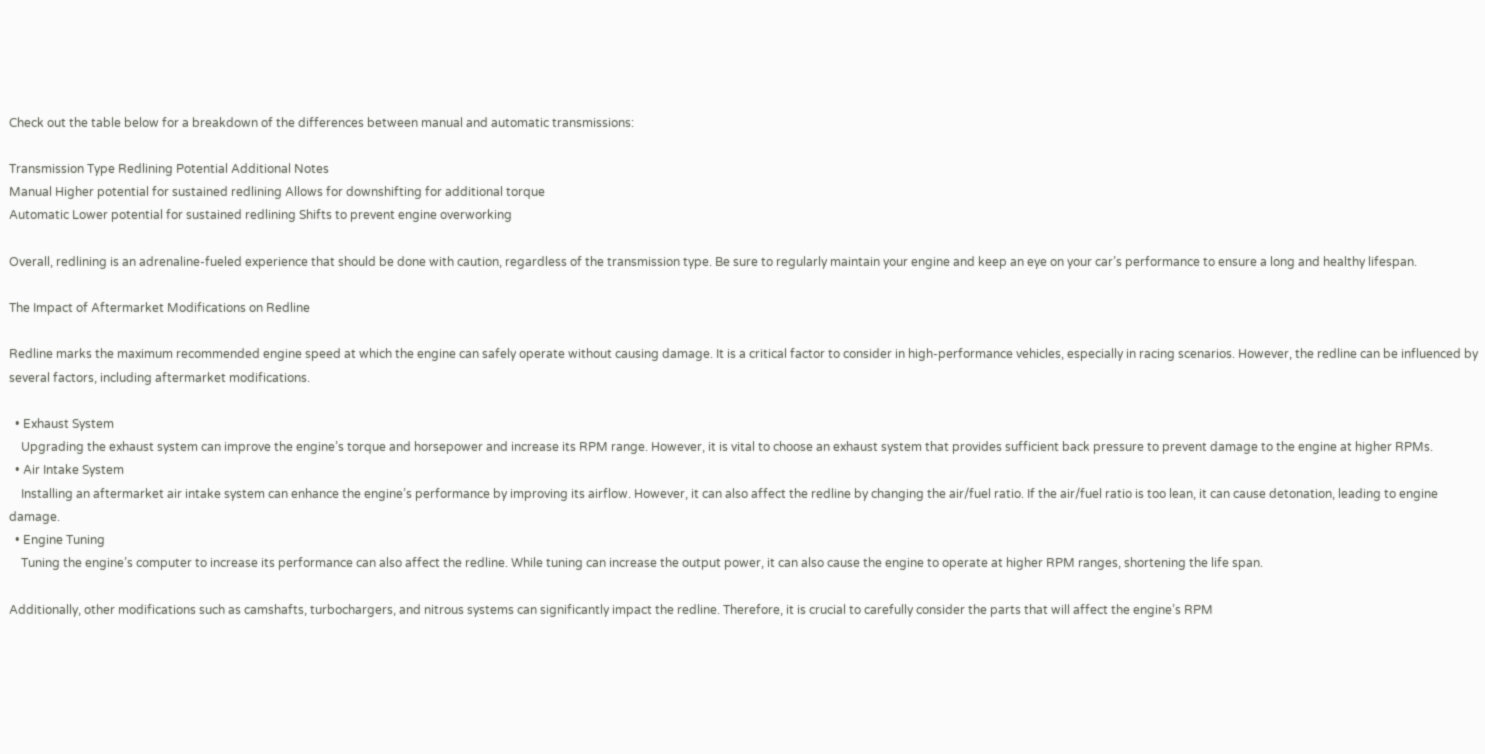Check out the table below for a breakdown of the differences between manual and automatic transmissions:

Transmission Type Redlining Potential Additional Notes
Manual Higher potential for sustained redlining Allows for downshifting for additional torque
Automatic Lower potential for sustained redlining Shifts to prevent engine overworking

Overall, redlining is an adrenaline-fueled experience that should be done with caution, regardless of the transmission type. Be sure to regularly maintain your engine and keep an eye on your car’s performance to ensure a long and healthy lifespan.

The Impact of Aftermarket Modifications on Redline

Redline marks the maximum recommended engine speed at which the engine can safely operate without causing damage. It is a critical factor to consider in high-performance vehicles, especially in racing scenarios. However, the redline can be influenced by several factors, including aftermarket modifications.

  • Exhaust System
    Upgrading the exhaust system can improve the engine’s torque and horsepower and increase its RPM range. However, it is vital to choose an exhaust system that provides sufficient back pressure to prevent damage to the engine at higher RPMs.
  • Air Intake System
    Installing an aftermarket air intake system can enhance the engine’s performance by improving its airflow. However, it can also affect the redline by changing the air/fuel ratio. If the air/fuel ratio is too lean, it can cause detonation, leading to engine damage.
  • Engine Tuning
    Tuning the engine’s computer to increase its performance can also affect the redline. While tuning can increase the output power, it can also cause the engine to operate at higher RPM ranges, shortening the life span.

Additionally, other modifications such as camshafts, turbochargers, and nitrous systems can significantly impact the redline. Therefore, it is crucial to carefully consider the parts that will affect the engine’s RPM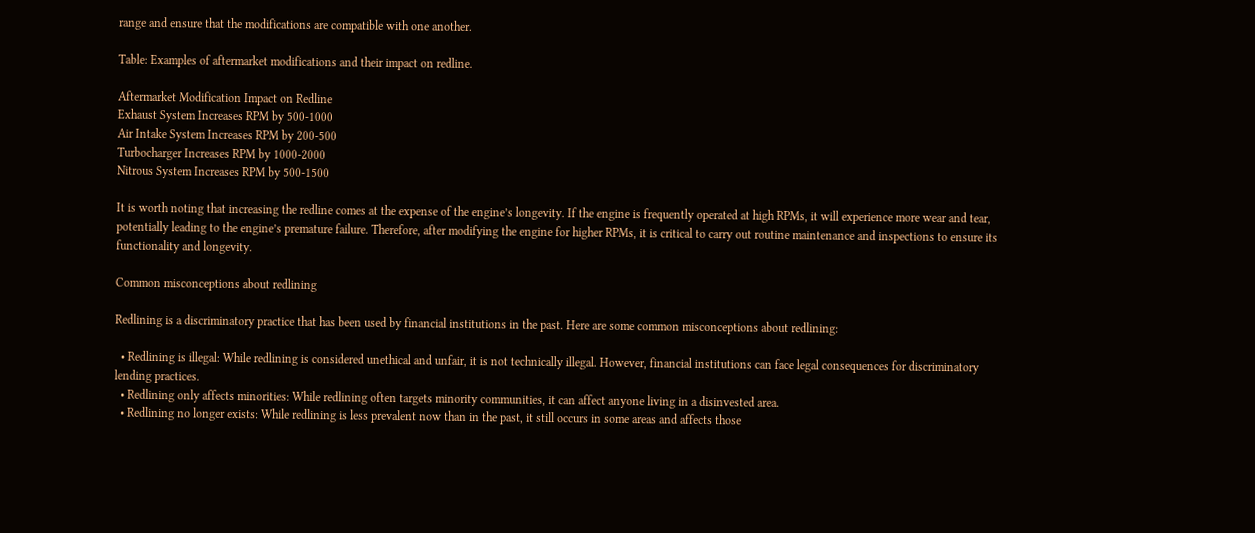range and ensure that the modifications are compatible with one another.

Table: Examples of aftermarket modifications and their impact on redline.

Aftermarket Modification Impact on Redline
Exhaust System Increases RPM by 500-1000
Air Intake System Increases RPM by 200-500
Turbocharger Increases RPM by 1000-2000
Nitrous System Increases RPM by 500-1500

It is worth noting that increasing the redline comes at the expense of the engine’s longevity. If the engine is frequently operated at high RPMs, it will experience more wear and tear, potentially leading to the engine’s premature failure. Therefore, after modifying the engine for higher RPMs, it is critical to carry out routine maintenance and inspections to ensure its functionality and longevity.

Common misconceptions about redlining

Redlining is a discriminatory practice that has been used by financial institutions in the past. Here are some common misconceptions about redlining:

  • Redlining is illegal: While redlining is considered unethical and unfair, it is not technically illegal. However, financial institutions can face legal consequences for discriminatory lending practices.
  • Redlining only affects minorities: While redlining often targets minority communities, it can affect anyone living in a disinvested area.
  • Redlining no longer exists: While redlining is less prevalent now than in the past, it still occurs in some areas and affects those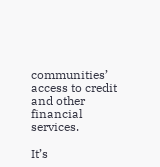communities’ access to credit and other financial services.

It’s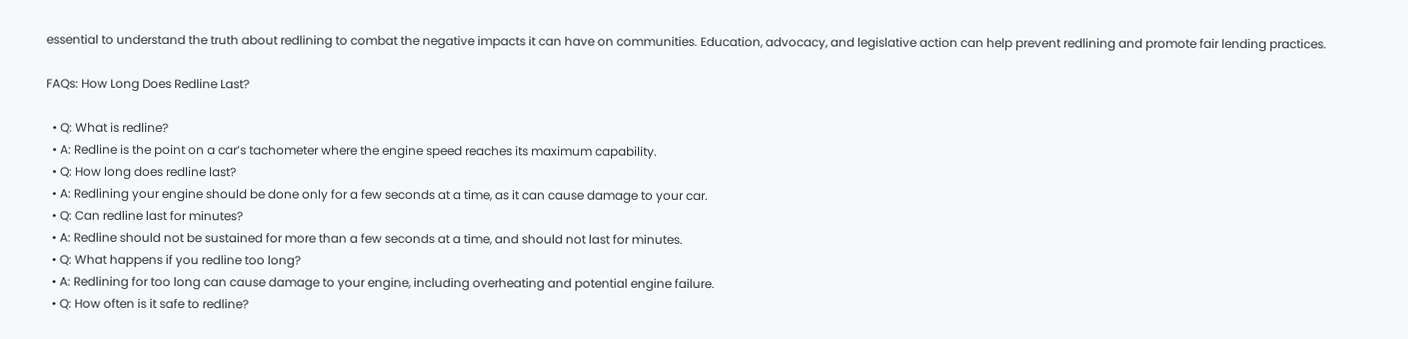essential to understand the truth about redlining to combat the negative impacts it can have on communities. Education, advocacy, and legislative action can help prevent redlining and promote fair lending practices.

FAQs: How Long Does Redline Last?

  • Q: What is redline?
  • A: Redline is the point on a car’s tachometer where the engine speed reaches its maximum capability.
  • Q: How long does redline last?
  • A: Redlining your engine should be done only for a few seconds at a time, as it can cause damage to your car.
  • Q: Can redline last for minutes?
  • A: Redline should not be sustained for more than a few seconds at a time, and should not last for minutes.
  • Q: What happens if you redline too long?
  • A: Redlining for too long can cause damage to your engine, including overheating and potential engine failure.
  • Q: How often is it safe to redline?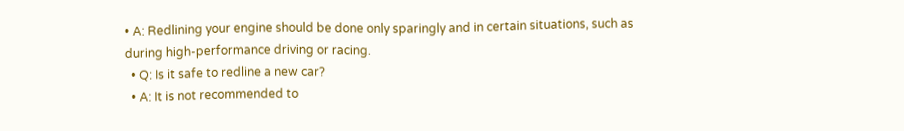• A: Redlining your engine should be done only sparingly and in certain situations, such as during high-performance driving or racing.
  • Q: Is it safe to redline a new car?
  • A: It is not recommended to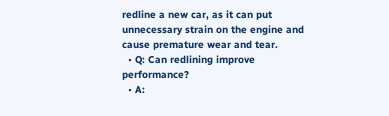redline a new car, as it can put unnecessary strain on the engine and cause premature wear and tear.
  • Q: Can redlining improve performance?
  • A: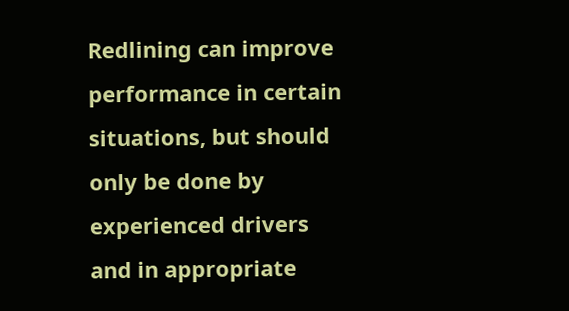Redlining can improve performance in certain situations, but should only be done by experienced drivers and in appropriate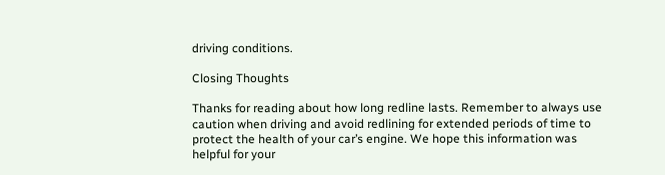driving conditions.

Closing Thoughts

Thanks for reading about how long redline lasts. Remember to always use caution when driving and avoid redlining for extended periods of time to protect the health of your car’s engine. We hope this information was helpful for your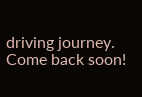driving journey. Come back soon!